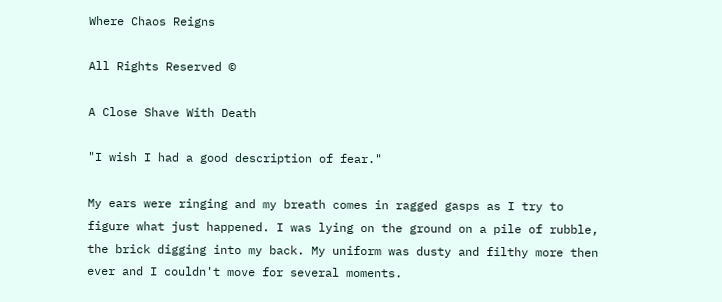Where Chaos Reigns

All Rights Reserved ©

A Close Shave With Death

"I wish I had a good description of fear."

My ears were ringing and my breath comes in ragged gasps as I try to figure what just happened. I was lying on the ground on a pile of rubble, the brick digging into my back. My uniform was dusty and filthy more then ever and I couldn't move for several moments.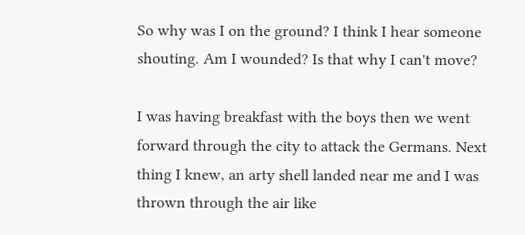So why was I on the ground? I think I hear someone shouting. Am I wounded? Is that why I can't move?

I was having breakfast with the boys then we went forward through the city to attack the Germans. Next thing I knew, an arty shell landed near me and I was thrown through the air like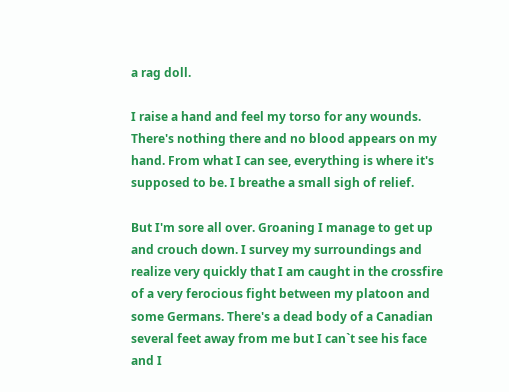a rag doll.

I raise a hand and feel my torso for any wounds. There's nothing there and no blood appears on my hand. From what I can see, everything is where it's supposed to be. I breathe a small sigh of relief.

But I'm sore all over. Groaning I manage to get up and crouch down. I survey my surroundings and realize very quickly that I am caught in the crossfire of a very ferocious fight between my platoon and some Germans. There's a dead body of a Canadian several feet away from me but I can`t see his face and I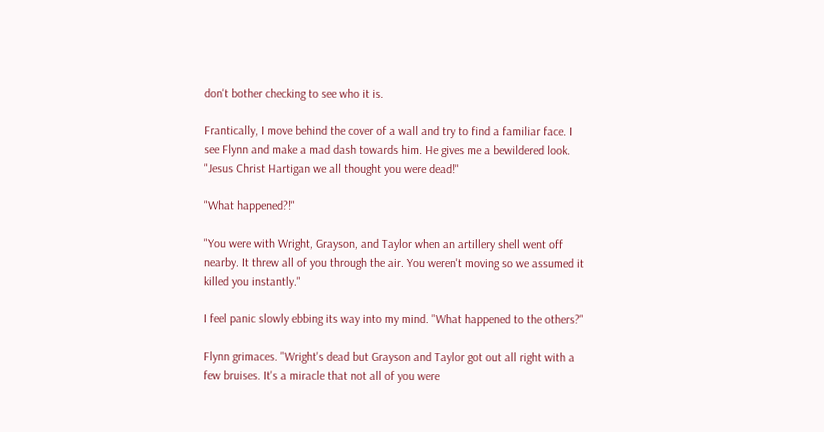don't bother checking to see who it is.

Frantically, I move behind the cover of a wall and try to find a familiar face. I see Flynn and make a mad dash towards him. He gives me a bewildered look. "Jesus Christ Hartigan we all thought you were dead!"

"What happened?!"

"You were with Wright, Grayson, and Taylor when an artillery shell went off nearby. It threw all of you through the air. You weren't moving so we assumed it killed you instantly."

I feel panic slowly ebbing its way into my mind. "What happened to the others?"

Flynn grimaces. "Wright's dead but Grayson and Taylor got out all right with a few bruises. It's a miracle that not all of you were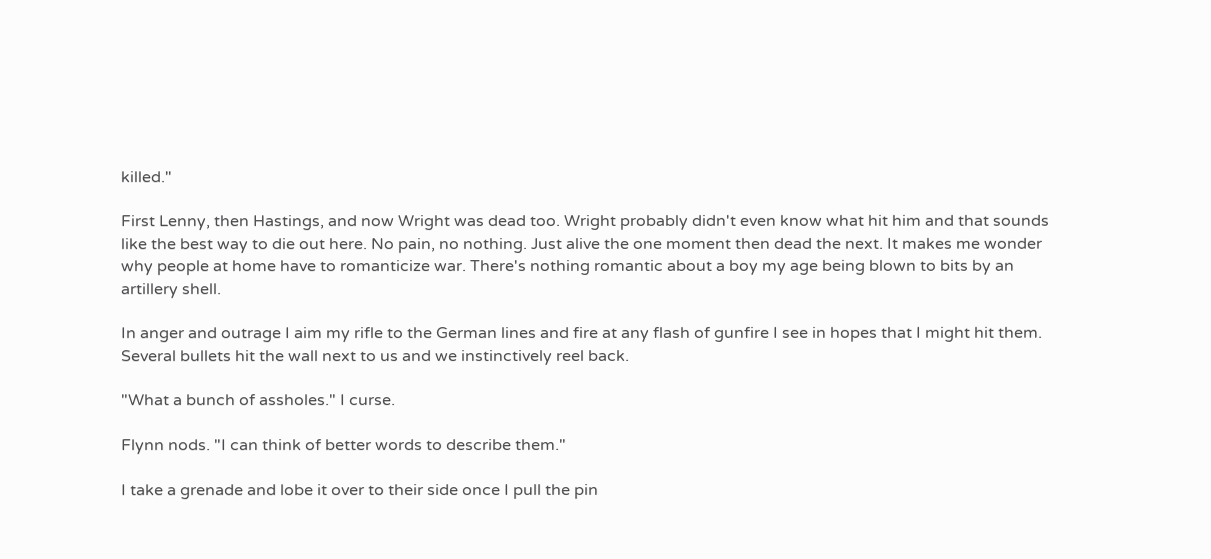killed."

First Lenny, then Hastings, and now Wright was dead too. Wright probably didn't even know what hit him and that sounds like the best way to die out here. No pain, no nothing. Just alive the one moment then dead the next. It makes me wonder why people at home have to romanticize war. There's nothing romantic about a boy my age being blown to bits by an artillery shell.

In anger and outrage I aim my rifle to the German lines and fire at any flash of gunfire I see in hopes that I might hit them. Several bullets hit the wall next to us and we instinctively reel back.

"What a bunch of assholes." I curse.

Flynn nods. "I can think of better words to describe them."

I take a grenade and lobe it over to their side once I pull the pin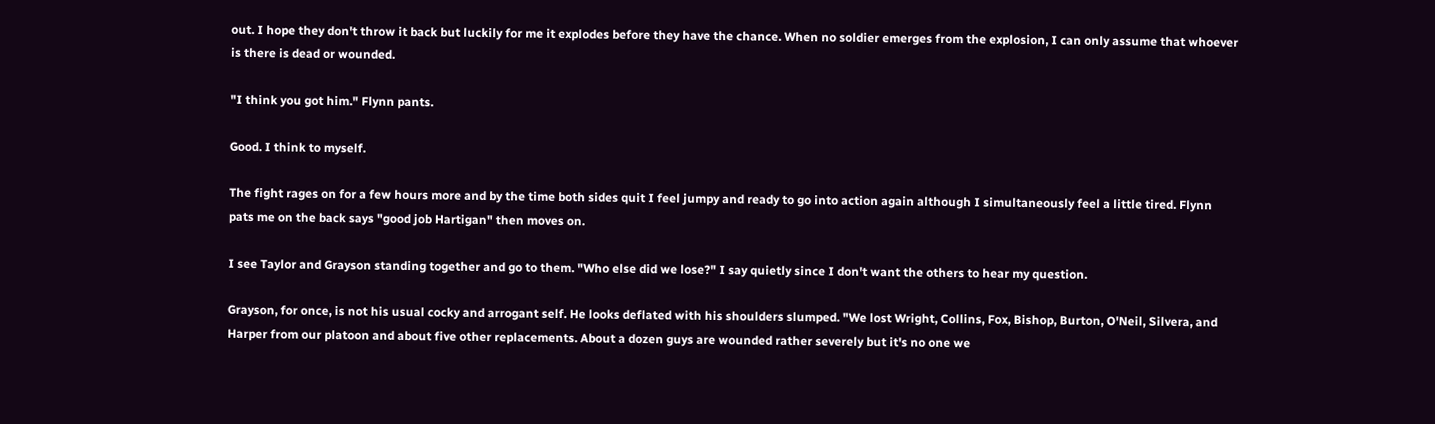out. I hope they don't throw it back but luckily for me it explodes before they have the chance. When no soldier emerges from the explosion, I can only assume that whoever is there is dead or wounded.

"I think you got him." Flynn pants.

Good. I think to myself.

The fight rages on for a few hours more and by the time both sides quit I feel jumpy and ready to go into action again although I simultaneously feel a little tired. Flynn pats me on the back says "good job Hartigan" then moves on.

I see Taylor and Grayson standing together and go to them. "Who else did we lose?" I say quietly since I don't want the others to hear my question.

Grayson, for once, is not his usual cocky and arrogant self. He looks deflated with his shoulders slumped. "We lost Wright, Collins, Fox, Bishop, Burton, O'Neil, Silvera, and Harper from our platoon and about five other replacements. About a dozen guys are wounded rather severely but it's no one we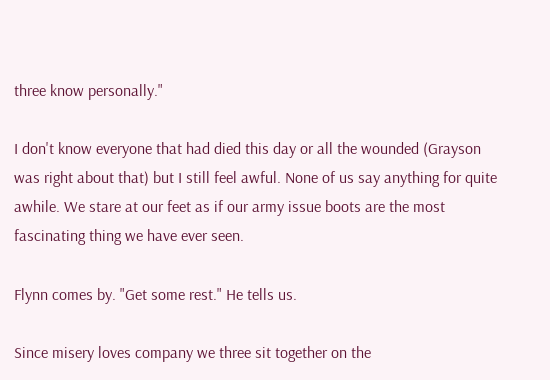three know personally."

I don't know everyone that had died this day or all the wounded (Grayson was right about that) but I still feel awful. None of us say anything for quite awhile. We stare at our feet as if our army issue boots are the most fascinating thing we have ever seen.

Flynn comes by. "Get some rest." He tells us.

Since misery loves company we three sit together on the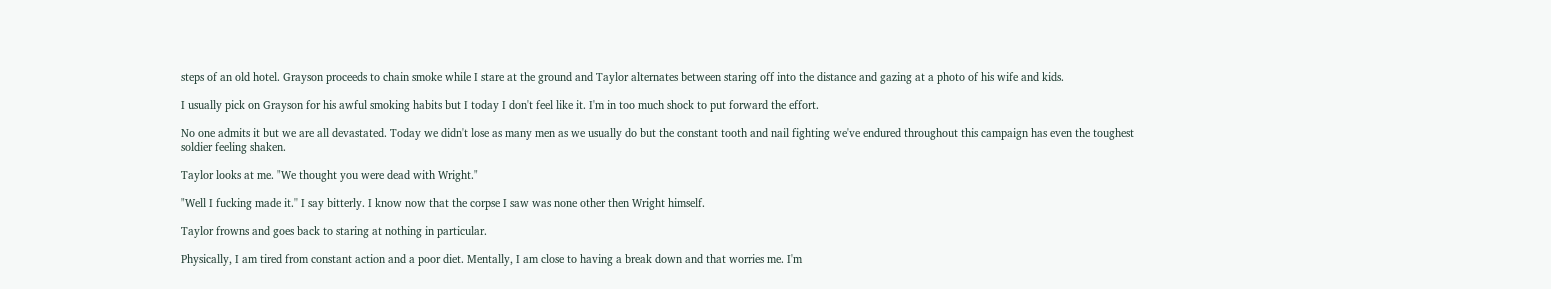steps of an old hotel. Grayson proceeds to chain smoke while I stare at the ground and Taylor alternates between staring off into the distance and gazing at a photo of his wife and kids.

I usually pick on Grayson for his awful smoking habits but I today I don't feel like it. I'm in too much shock to put forward the effort.

No one admits it but we are all devastated. Today we didn't lose as many men as we usually do but the constant tooth and nail fighting we've endured throughout this campaign has even the toughest soldier feeling shaken.

Taylor looks at me. "We thought you were dead with Wright."

"Well I fucking made it.'' I say bitterly. I know now that the corpse I saw was none other then Wright himself.

Taylor frowns and goes back to staring at nothing in particular.

Physically, I am tired from constant action and a poor diet. Mentally, I am close to having a break down and that worries me. I'm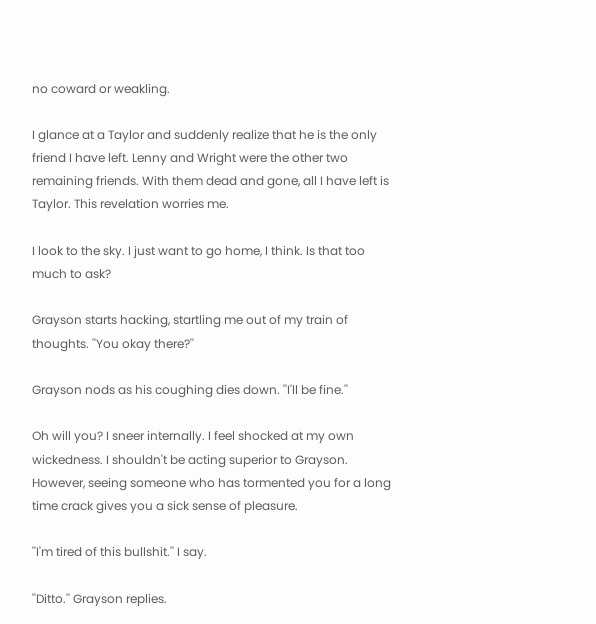no coward or weakling.

I glance at a Taylor and suddenly realize that he is the only friend I have left. Lenny and Wright were the other two remaining friends. With them dead and gone, all I have left is Taylor. This revelation worries me.

I look to the sky. I just want to go home, I think. Is that too much to ask?

Grayson starts hacking, startling me out of my train of thoughts. ''You okay there?''

Grayson nods as his coughing dies down. ''I'll be fine.''

Oh will you? I sneer internally. I feel shocked at my own wickedness. I shouldn't be acting superior to Grayson. However, seeing someone who has tormented you for a long time crack gives you a sick sense of pleasure.

''I'm tired of this bullshit.'' I say.

''Ditto.'' Grayson replies.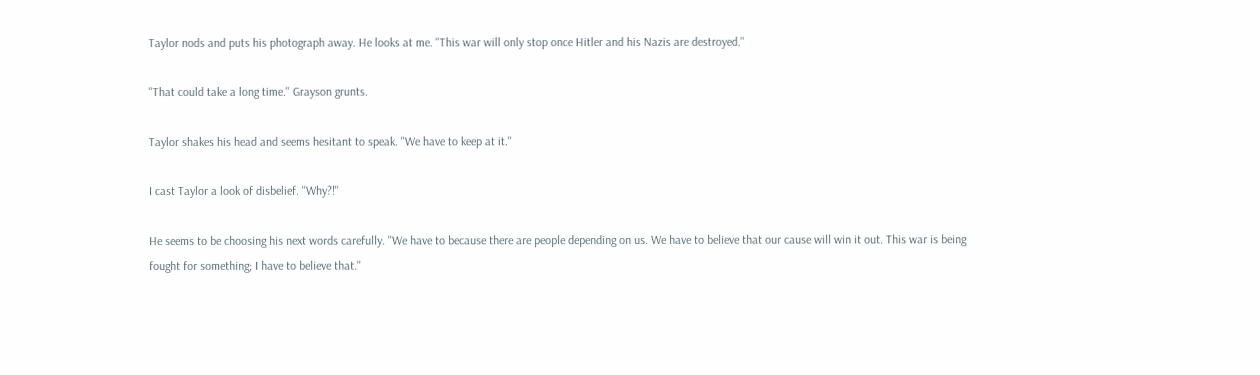Taylor nods and puts his photograph away. He looks at me. ''This war will only stop once Hitler and his Nazis are destroyed.''

''That could take a long time.'' Grayson grunts.

Taylor shakes his head and seems hesitant to speak. ''We have to keep at it.''

I cast Taylor a look of disbelief. ''Why?!''

He seems to be choosing his next words carefully. ''We have to because there are people depending on us. We have to believe that our cause will win it out. This war is being fought for something; I have to believe that.''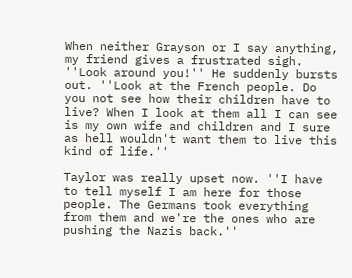When neither Grayson or I say anything, my friend gives a frustrated sigh. ''Look around you!'' He suddenly bursts out. ''Look at the French people. Do you not see how their children have to live? When I look at them all I can see is my own wife and children and I sure as hell wouldn't want them to live this kind of life.''

Taylor was really upset now. ''I have to tell myself I am here for those people. The Germans took everything from them and we're the ones who are pushing the Nazis back.''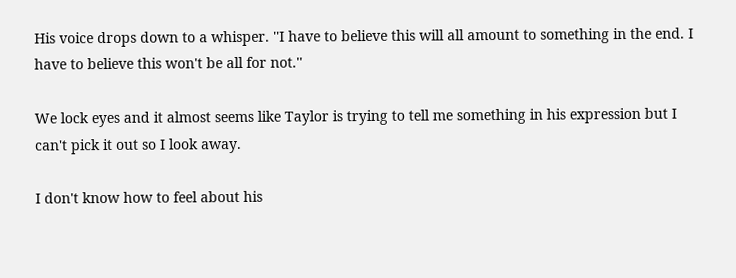His voice drops down to a whisper. ''I have to believe this will all amount to something in the end. I have to believe this won't be all for not.''

We lock eyes and it almost seems like Taylor is trying to tell me something in his expression but I can't pick it out so I look away.

I don't know how to feel about his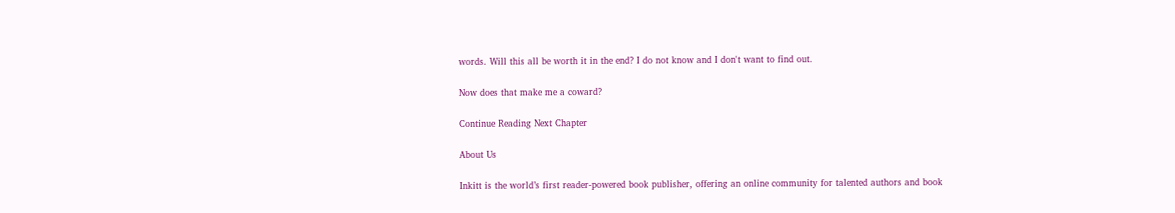words. Will this all be worth it in the end? I do not know and I don't want to find out.

Now does that make me a coward?

Continue Reading Next Chapter

About Us

Inkitt is the world’s first reader-powered book publisher, offering an online community for talented authors and book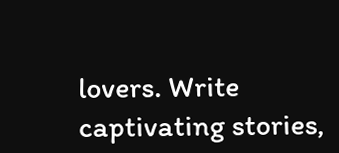lovers. Write captivating stories,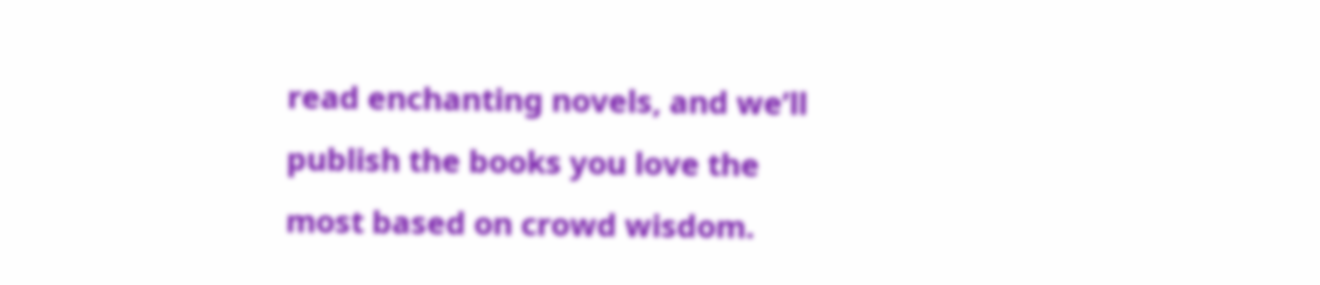read enchanting novels, and we’ll publish the books you love the most based on crowd wisdom.